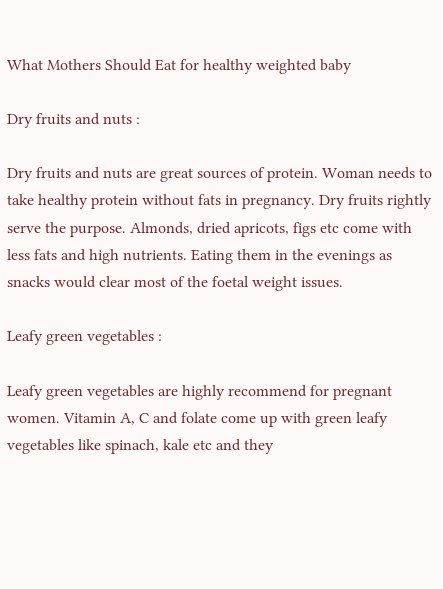What Mothers Should Eat for healthy weighted baby

Dry fruits and nuts :

Dry fruits and nuts are great sources of protein. Woman needs to take healthy protein without fats in pregnancy. Dry fruits rightly serve the purpose. Almonds, dried apricots, figs etc come with less fats and high nutrients. Eating them in the evenings as snacks would clear most of the foetal weight issues.

Leafy green vegetables :

Leafy green vegetables are highly recommend for pregnant women. Vitamin A, C and folate come up with green leafy vegetables like spinach, kale etc and they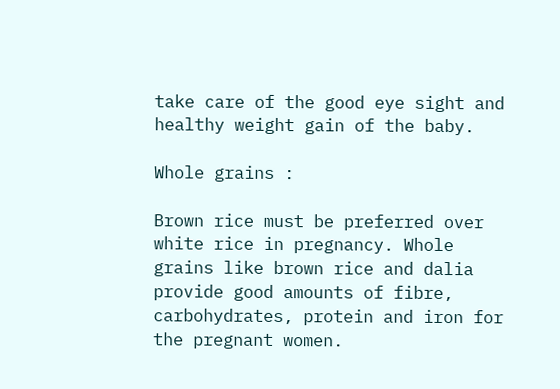take care of the good eye sight and healthy weight gain of the baby.

Whole grains :

Brown rice must be preferred over white rice in pregnancy. Whole grains like brown rice and dalia provide good amounts of fibre, carbohydrates, protein and iron for the pregnant women.